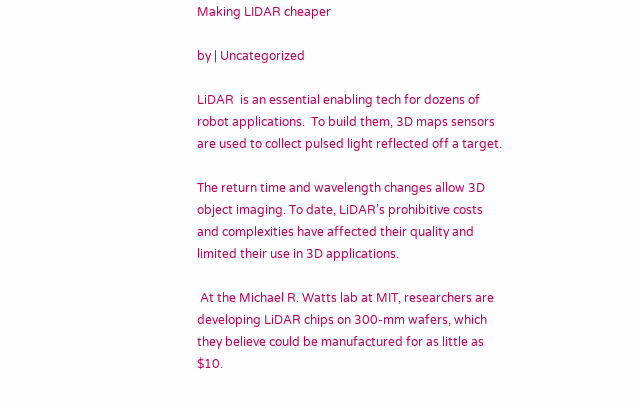Making LIDAR cheaper

by | Uncategorized

LiDAR  is an essential enabling tech for dozens of robot applications.  To build them, 3D maps sensors are used to collect pulsed light reflected off a target.

The return time and wavelength changes allow 3D object imaging. To date, LiDAR’s prohibitive costs and complexities have affected their quality and limited their use in 3D applications.

 At the Michael R. Watts lab at MIT, researchers are developing LiDAR chips on 300-mm wafers, which they believe could be manufactured for as little as $10.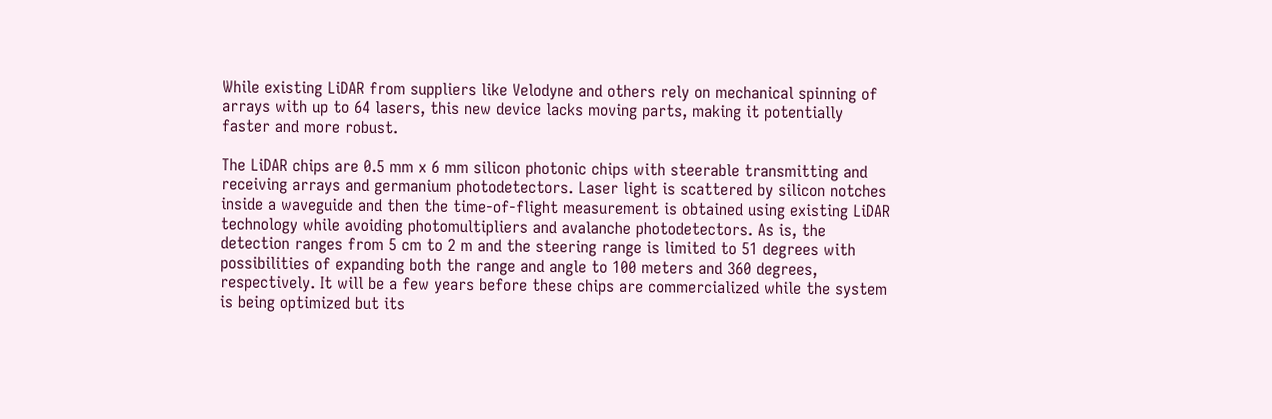While existing LiDAR from suppliers like Velodyne and others rely on mechanical spinning of arrays with up to 64 lasers, this new device lacks moving parts, making it potentially faster and more robust.

The LiDAR chips are 0.5 mm x 6 mm silicon photonic chips with steerable transmitting and receiving arrays and germanium photodetectors. Laser light is scattered by silicon notches inside a waveguide and then the time-of-flight measurement is obtained using existing LiDAR technology while avoiding photomultipliers and avalanche photodetectors. As is, the detection ranges from 5 cm to 2 m and the steering range is limited to 51 degrees with possibilities of expanding both the range and angle to 100 meters and 360 degrees, respectively. It will be a few years before these chips are commercialized while the system is being optimized but its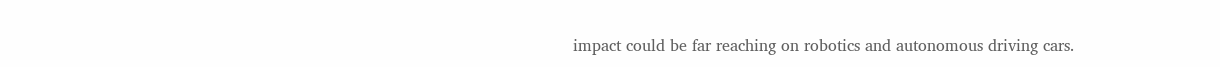impact could be far reaching on robotics and autonomous driving cars.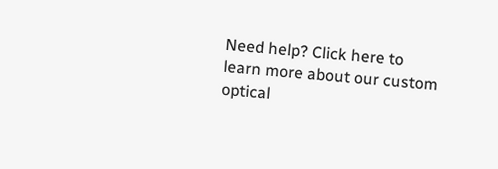Need help? Click here to learn more about our custom optical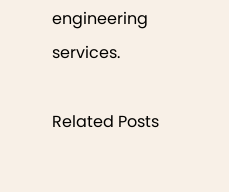engineering services.

Related Posts